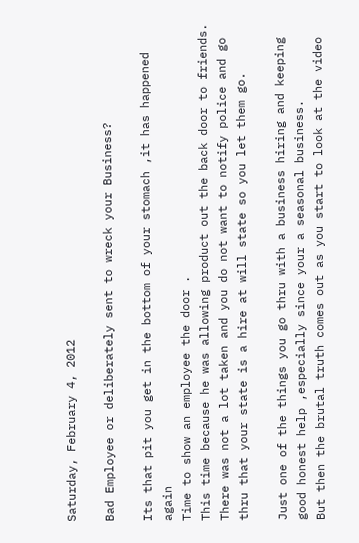Saturday, February 4, 2012

Bad Employee or deliberately sent to wreck your Business?

Its that pit you get in the bottom of your stomach ,it has happened again
Time to show an employee the door .
This time because he was allowing product out the back door to friends.
There was not a lot taken and you do not want to notify police and go thru that your state is a hire at will state so you let them go.

Just one of the things you go thru with a business hiring and keeping good honest help ,especially since your a seasonal business.
But then the brutal truth comes out as you start to look at the video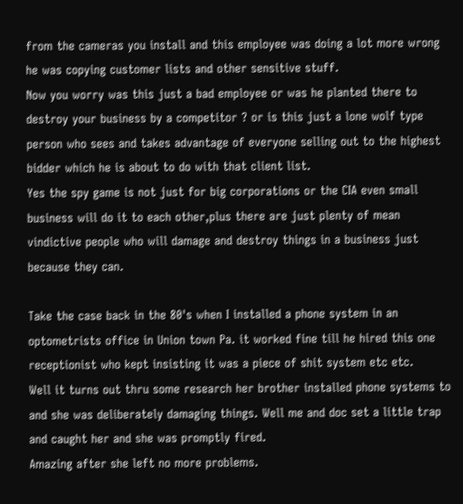from the cameras you install and this employee was doing a lot more wrong he was copying customer lists and other sensitive stuff.
Now you worry was this just a bad employee or was he planted there to destroy your business by a competitor ? or is this just a lone wolf type person who sees and takes advantage of everyone selling out to the highest bidder which he is about to do with that client list.
Yes the spy game is not just for big corporations or the CIA even small business will do it to each other,plus there are just plenty of mean vindictive people who will damage and destroy things in a business just because they can.

Take the case back in the 80's when I installed a phone system in an optometrists office in Union town Pa. it worked fine till he hired this one receptionist who kept insisting it was a piece of shit system etc etc.
Well it turns out thru some research her brother installed phone systems to and she was deliberately damaging things. Well me and doc set a little trap and caught her and she was promptly fired.
Amazing after she left no more problems.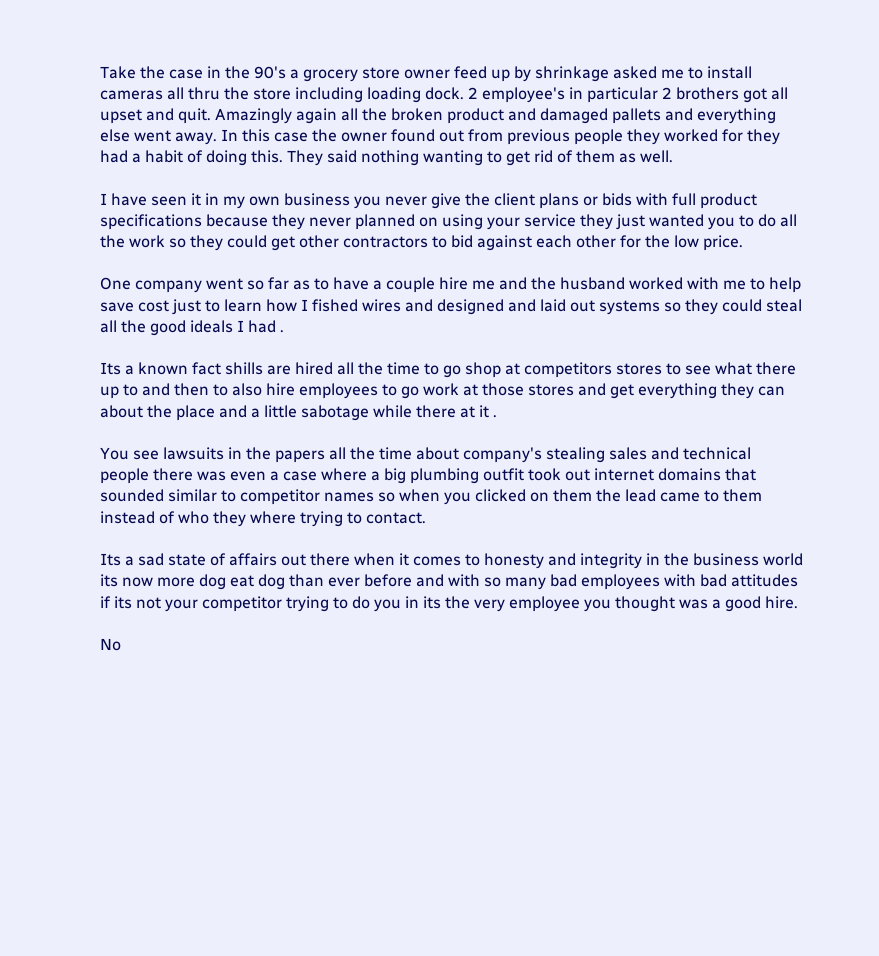Take the case in the 90's a grocery store owner feed up by shrinkage asked me to install cameras all thru the store including loading dock. 2 employee's in particular 2 brothers got all upset and quit. Amazingly again all the broken product and damaged pallets and everything else went away. In this case the owner found out from previous people they worked for they had a habit of doing this. They said nothing wanting to get rid of them as well.

I have seen it in my own business you never give the client plans or bids with full product specifications because they never planned on using your service they just wanted you to do all the work so they could get other contractors to bid against each other for the low price.

One company went so far as to have a couple hire me and the husband worked with me to help save cost just to learn how I fished wires and designed and laid out systems so they could steal all the good ideals I had .

Its a known fact shills are hired all the time to go shop at competitors stores to see what there up to and then to also hire employees to go work at those stores and get everything they can about the place and a little sabotage while there at it .

You see lawsuits in the papers all the time about company's stealing sales and technical people there was even a case where a big plumbing outfit took out internet domains that sounded similar to competitor names so when you clicked on them the lead came to them instead of who they where trying to contact.

Its a sad state of affairs out there when it comes to honesty and integrity in the business world its now more dog eat dog than ever before and with so many bad employees with bad attitudes if its not your competitor trying to do you in its the very employee you thought was a good hire.

No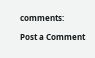comments:

Post a Comment